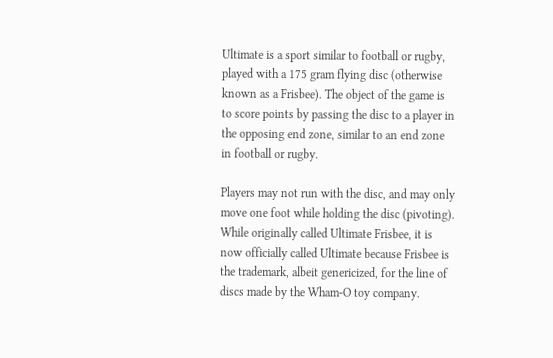Ultimate is a sport similar to football or rugby, played with a 175 gram flying disc (otherwise known as a Frisbee). The object of the game is to score points by passing the disc to a player in the opposing end zone, similar to an end zone in football or rugby.

Players may not run with the disc, and may only move one foot while holding the disc (pivoting). While originally called Ultimate Frisbee, it is now officially called Ultimate because Frisbee is the trademark, albeit genericized, for the line of discs made by the Wham-O toy company.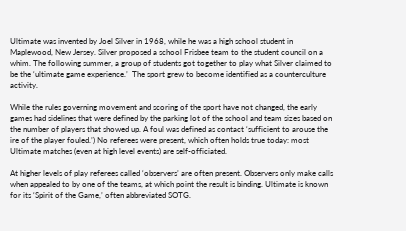Ultimate was invented by Joel Silver in 1968, while he was a high school student in Maplewood, New Jersey. Silver proposed a school Frisbee team to the student council on a whim. The following summer, a group of students got together to play what Silver claimed to be the ‘ultimate game experience.’  The sport grew to become identified as a counterculture activity.

While the rules governing movement and scoring of the sport have not changed, the early games had sidelines that were defined by the parking lot of the school and team sizes based on the number of players that showed up. A foul was defined as contact ‘sufficient to arouse the ire of the player fouled.’) No referees were present, which often holds true today: most Ultimate matches (even at high level events) are self-officiated.

At higher levels of play referees called ‘observers’ are often present. Observers only make calls when appealed to by one of the teams, at which point the result is binding. Ultimate is known for its ‘Spirit of the Game,’ often abbreviated SOTG.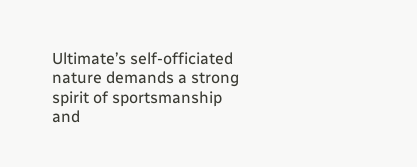Ultimate’s self-officiated nature demands a strong spirit of sportsmanship and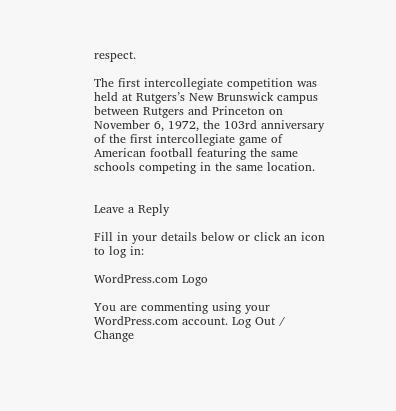respect.

The first intercollegiate competition was held at Rutgers’s New Brunswick campus between Rutgers and Princeton on November 6, 1972, the 103rd anniversary of the first intercollegiate game of American football featuring the same schools competing in the same location.


Leave a Reply

Fill in your details below or click an icon to log in:

WordPress.com Logo

You are commenting using your WordPress.com account. Log Out /  Change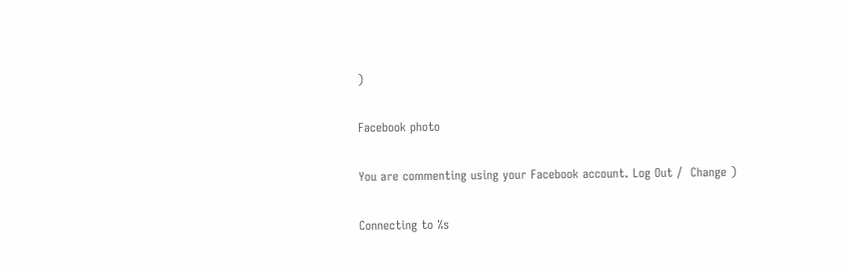)

Facebook photo

You are commenting using your Facebook account. Log Out /  Change )

Connecting to %s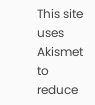This site uses Akismet to reduce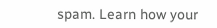spam. Learn how your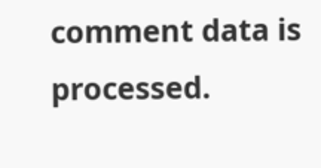comment data is processed.